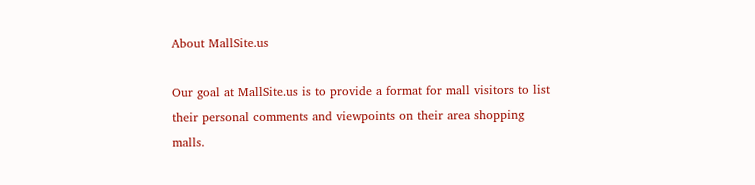About MallSite.us

Our goal at MallSite.us is to provide a format for mall visitors to list their personal comments and viewpoints on their area shopping malls.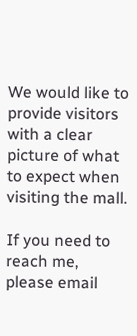We would like to provide visitors with a clear picture of what to expect when visiting the mall.

If you need to reach me, please email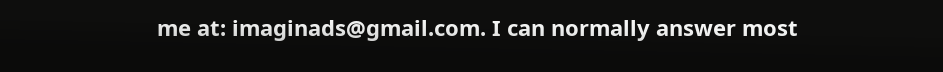me at: imaginads@gmail.com. I can normally answer most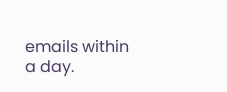emails within a day.